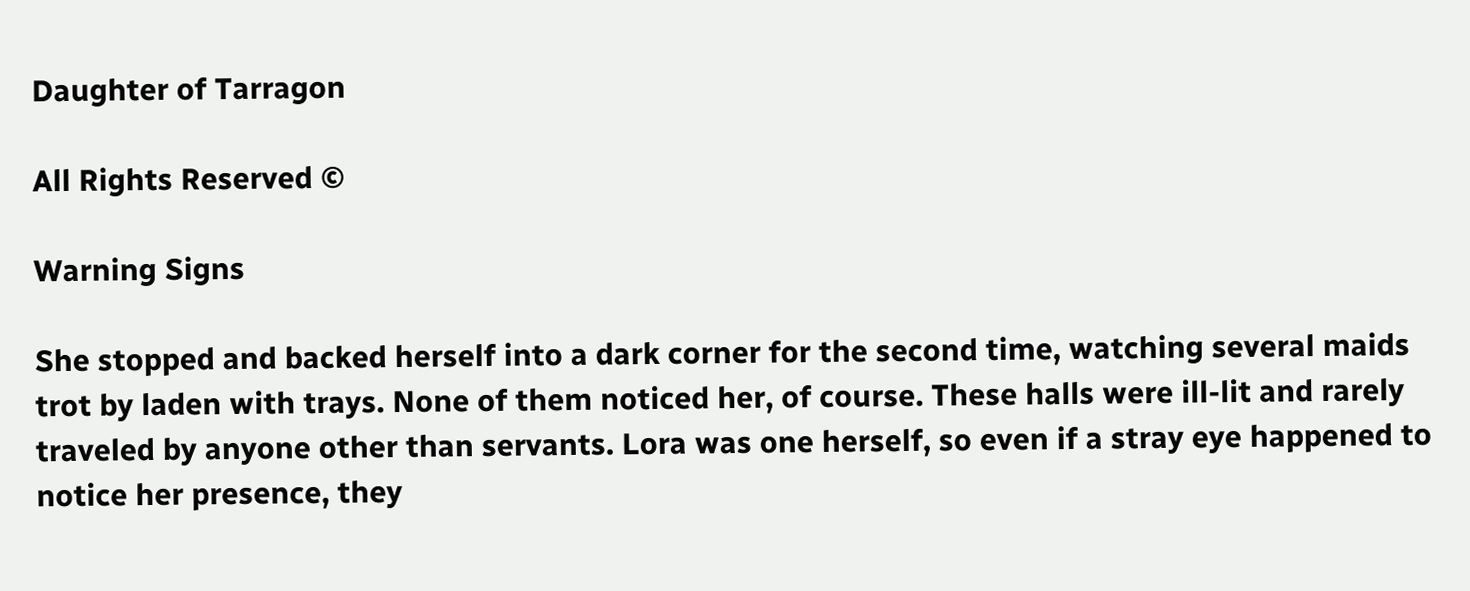Daughter of Tarragon

All Rights Reserved ©

Warning Signs

She stopped and backed herself into a dark corner for the second time, watching several maids trot by laden with trays. None of them noticed her, of course. These halls were ill-lit and rarely traveled by anyone other than servants. Lora was one herself, so even if a stray eye happened to notice her presence, they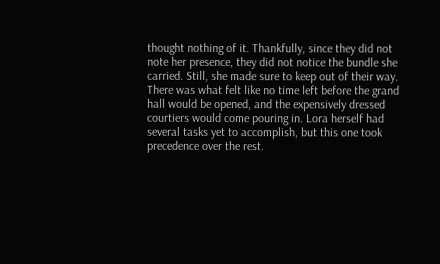thought nothing of it. Thankfully, since they did not note her presence, they did not notice the bundle she carried. Still, she made sure to keep out of their way. There was what felt like no time left before the grand hall would be opened, and the expensively dressed courtiers would come pouring in. Lora herself had several tasks yet to accomplish, but this one took precedence over the rest.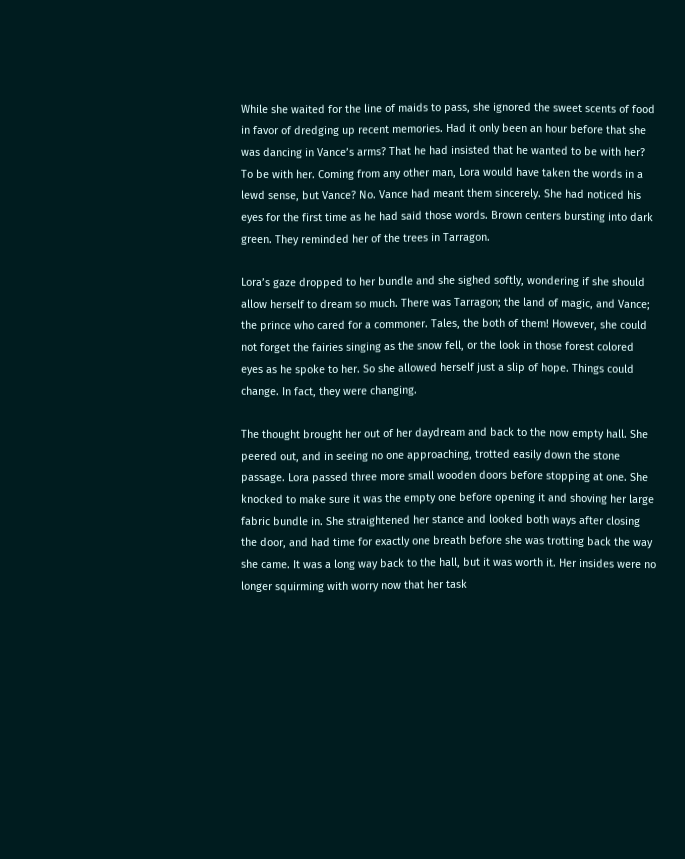While she waited for the line of maids to pass, she ignored the sweet scents of food in favor of dredging up recent memories. Had it only been an hour before that she was dancing in Vance’s arms? That he had insisted that he wanted to be with her? To be with her. Coming from any other man, Lora would have taken the words in a lewd sense, but Vance? No. Vance had meant them sincerely. She had noticed his eyes for the first time as he had said those words. Brown centers bursting into dark green. They reminded her of the trees in Tarragon.

Lora’s gaze dropped to her bundle and she sighed softly, wondering if she should allow herself to dream so much. There was Tarragon; the land of magic, and Vance; the prince who cared for a commoner. Tales, the both of them! However, she could not forget the fairies singing as the snow fell, or the look in those forest colored eyes as he spoke to her. So she allowed herself just a slip of hope. Things could change. In fact, they were changing.

The thought brought her out of her daydream and back to the now empty hall. She peered out, and in seeing no one approaching, trotted easily down the stone passage. Lora passed three more small wooden doors before stopping at one. She knocked to make sure it was the empty one before opening it and shoving her large fabric bundle in. She straightened her stance and looked both ways after closing the door, and had time for exactly one breath before she was trotting back the way she came. It was a long way back to the hall, but it was worth it. Her insides were no longer squirming with worry now that her task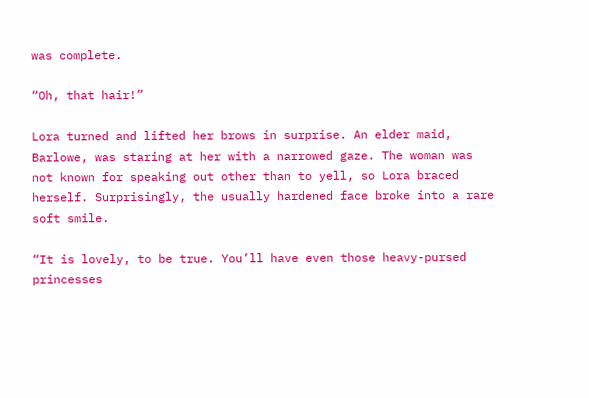was complete.

“Oh, that hair!”

Lora turned and lifted her brows in surprise. An elder maid, Barlowe, was staring at her with a narrowed gaze. The woman was not known for speaking out other than to yell, so Lora braced herself. Surprisingly, the usually hardened face broke into a rare soft smile.

“It is lovely, to be true. You’ll have even those heavy-pursed princesses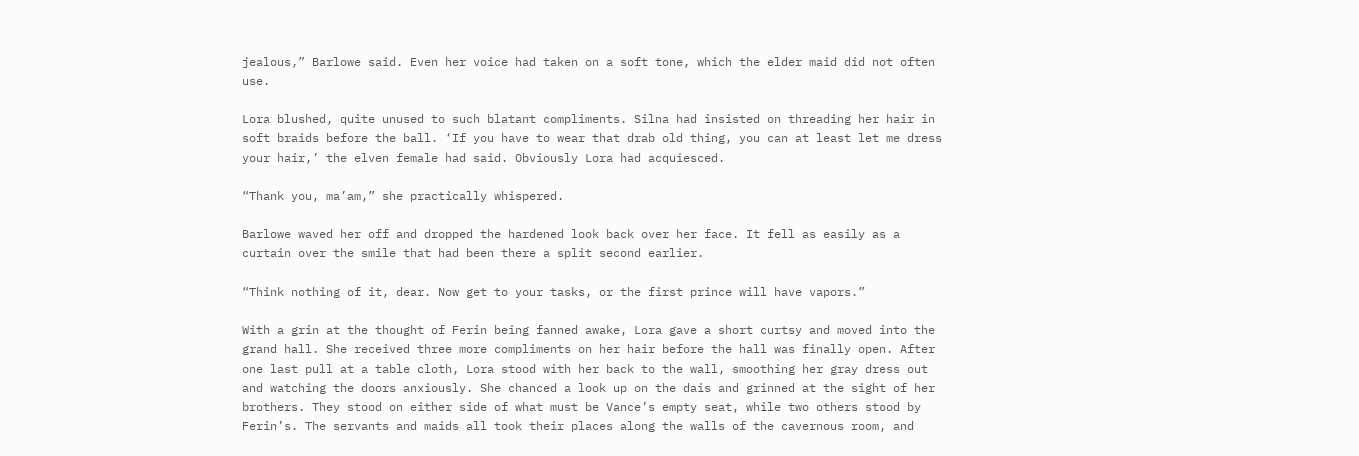jealous,” Barlowe said. Even her voice had taken on a soft tone, which the elder maid did not often use.

Lora blushed, quite unused to such blatant compliments. Silna had insisted on threading her hair in soft braids before the ball. ‘If you have to wear that drab old thing, you can at least let me dress your hair,’ the elven female had said. Obviously Lora had acquiesced.

“Thank you, ma’am,” she practically whispered.

Barlowe waved her off and dropped the hardened look back over her face. It fell as easily as a curtain over the smile that had been there a split second earlier.

“Think nothing of it, dear. Now get to your tasks, or the first prince will have vapors.”

With a grin at the thought of Ferin being fanned awake, Lora gave a short curtsy and moved into the grand hall. She received three more compliments on her hair before the hall was finally open. After one last pull at a table cloth, Lora stood with her back to the wall, smoothing her gray dress out and watching the doors anxiously. She chanced a look up on the dais and grinned at the sight of her brothers. They stood on either side of what must be Vance’s empty seat, while two others stood by Ferin’s. The servants and maids all took their places along the walls of the cavernous room, and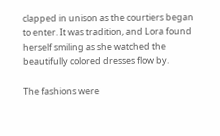clapped in unison as the courtiers began to enter. It was tradition, and Lora found herself smiling as she watched the beautifully colored dresses flow by.

The fashions were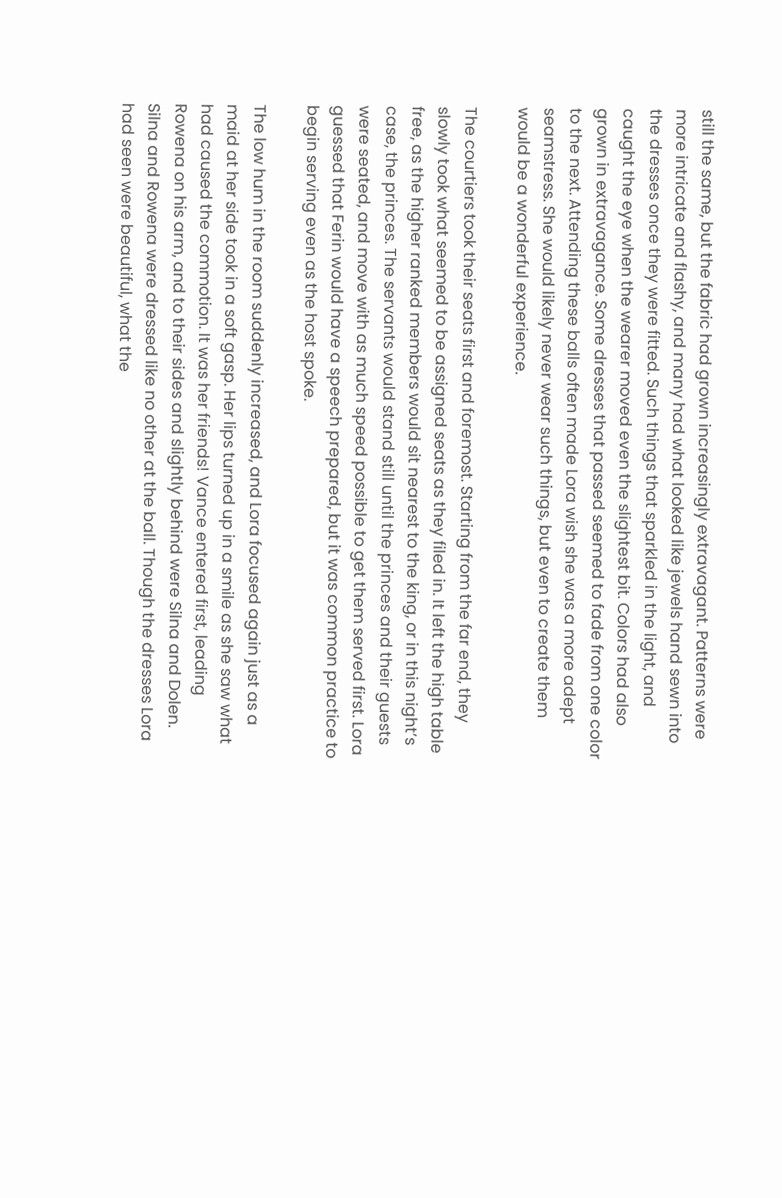still the same, but the fabric had grown increasingly extravagant. Patterns were more intricate and flashy, and many had what looked like jewels hand sewn into the dresses once they were fitted. Such things that sparkled in the light, and caught the eye when the wearer moved even the slightest bit. Colors had also grown in extravagance. Some dresses that passed seemed to fade from one color to the next. Attending these balls often made Lora wish she was a more adept seamstress. She would likely never wear such things, but even to create them would be a wonderful experience.

The courtiers took their seats first and foremost. Starting from the far end, they slowly took what seemed to be assigned seats as they filed in. It left the high table free, as the higher ranked members would sit nearest to the king, or in this night’s case, the princes. The servants would stand still until the princes and their guests were seated, and move with as much speed possible to get them served first. Lora guessed that Ferin would have a speech prepared, but it was common practice to begin serving even as the host spoke.

The low hum in the room suddenly increased, and Lora focused again just as a maid at her side took in a soft gasp. Her lips turned up in a smile as she saw what had caused the commotion. It was her friends! Vance entered first, leading Rowena on his arm, and to their sides and slightly behind were Silna and Dolen. Silna and Rowena were dressed like no other at the ball. Though the dresses Lora had seen were beautiful, what the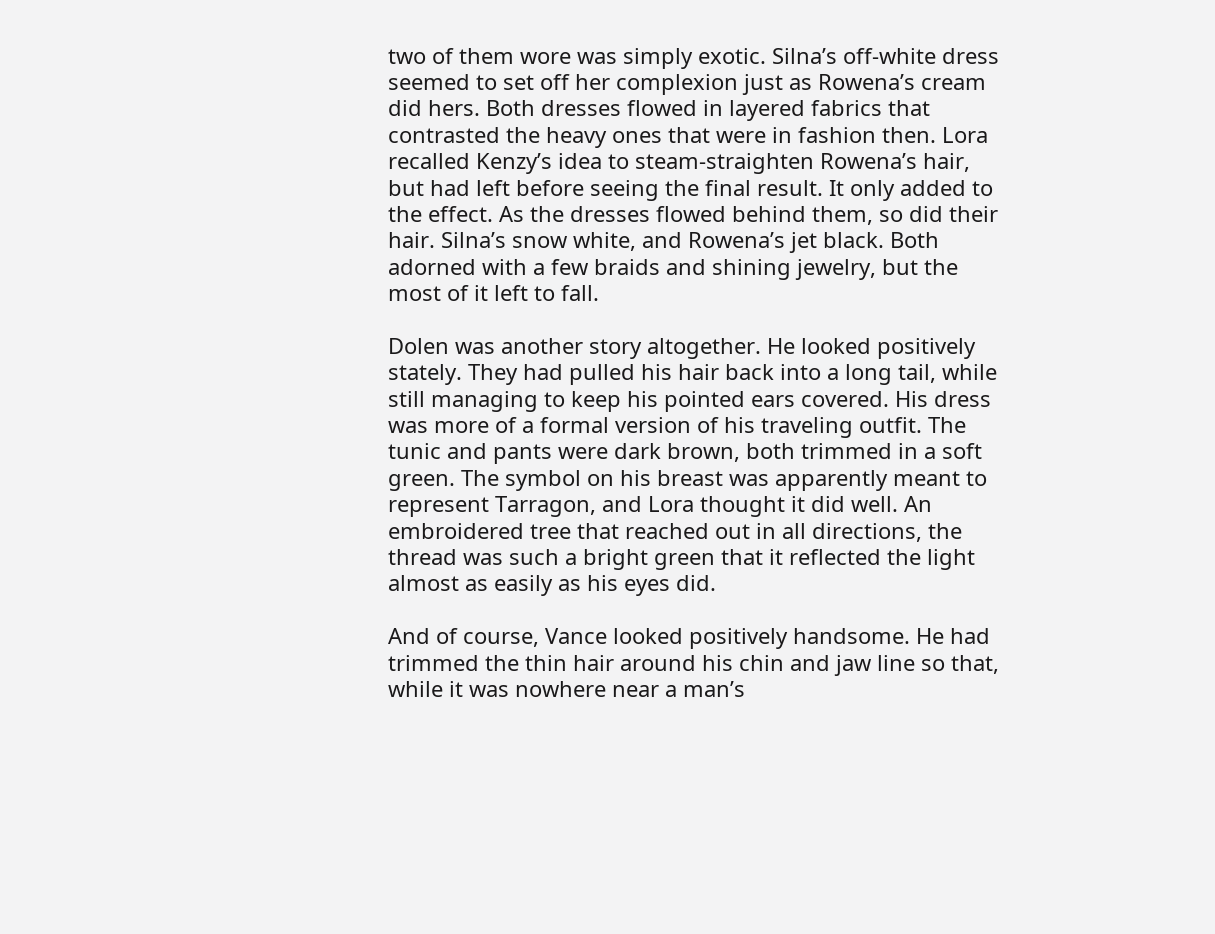two of them wore was simply exotic. Silna’s off-white dress seemed to set off her complexion just as Rowena’s cream did hers. Both dresses flowed in layered fabrics that contrasted the heavy ones that were in fashion then. Lora recalled Kenzy’s idea to steam-straighten Rowena’s hair, but had left before seeing the final result. It only added to the effect. As the dresses flowed behind them, so did their hair. Silna’s snow white, and Rowena’s jet black. Both adorned with a few braids and shining jewelry, but the most of it left to fall.

Dolen was another story altogether. He looked positively stately. They had pulled his hair back into a long tail, while still managing to keep his pointed ears covered. His dress was more of a formal version of his traveling outfit. The tunic and pants were dark brown, both trimmed in a soft green. The symbol on his breast was apparently meant to represent Tarragon, and Lora thought it did well. An embroidered tree that reached out in all directions, the thread was such a bright green that it reflected the light almost as easily as his eyes did.

And of course, Vance looked positively handsome. He had trimmed the thin hair around his chin and jaw line so that, while it was nowhere near a man’s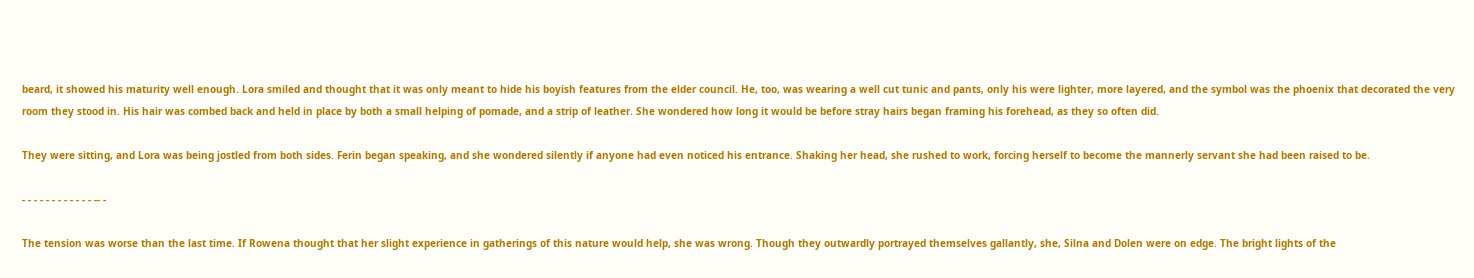beard, it showed his maturity well enough. Lora smiled and thought that it was only meant to hide his boyish features from the elder council. He, too, was wearing a well cut tunic and pants, only his were lighter, more layered, and the symbol was the phoenix that decorated the very room they stood in. His hair was combed back and held in place by both a small helping of pomade, and a strip of leather. She wondered how long it would be before stray hairs began framing his forehead, as they so often did.

They were sitting, and Lora was being jostled from both sides. Ferin began speaking, and she wondered silently if anyone had even noticed his entrance. Shaking her head, she rushed to work, forcing herself to become the mannerly servant she had been raised to be.

- - - - - - - - - - - - -- -

The tension was worse than the last time. If Rowena thought that her slight experience in gatherings of this nature would help, she was wrong. Though they outwardly portrayed themselves gallantly, she, Silna and Dolen were on edge. The bright lights of the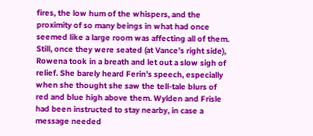fires, the low hum of the whispers, and the proximity of so many beings in what had once seemed like a large room was affecting all of them. Still, once they were seated (at Vance’s right side), Rowena took in a breath and let out a slow sigh of relief. She barely heard Ferin’s speech, especially when she thought she saw the tell-tale blurs of red and blue high above them. Wylden and Frisle had been instructed to stay nearby, in case a message needed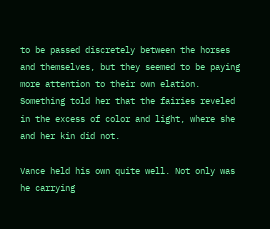to be passed discretely between the horses and themselves, but they seemed to be paying more attention to their own elation. Something told her that the fairies reveled in the excess of color and light, where she and her kin did not.

Vance held his own quite well. Not only was he carrying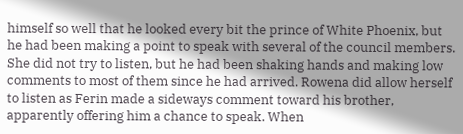himself so well that he looked every bit the prince of White Phoenix, but he had been making a point to speak with several of the council members. She did not try to listen, but he had been shaking hands and making low comments to most of them since he had arrived. Rowena did allow herself to listen as Ferin made a sideways comment toward his brother, apparently offering him a chance to speak. When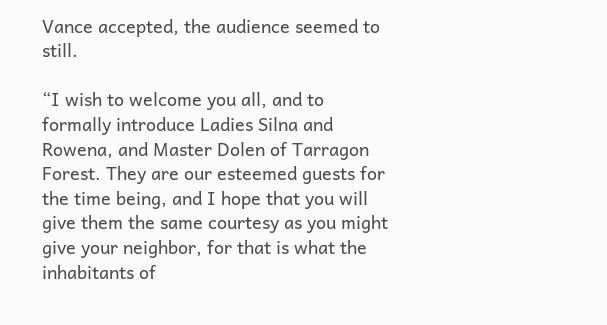Vance accepted, the audience seemed to still.

“I wish to welcome you all, and to formally introduce Ladies Silna and Rowena, and Master Dolen of Tarragon Forest. They are our esteemed guests for the time being, and I hope that you will give them the same courtesy as you might give your neighbor, for that is what the inhabitants of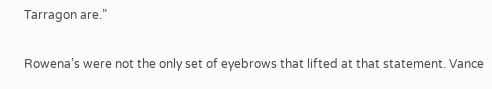Tarragon are.”

Rowena’s were not the only set of eyebrows that lifted at that statement. Vance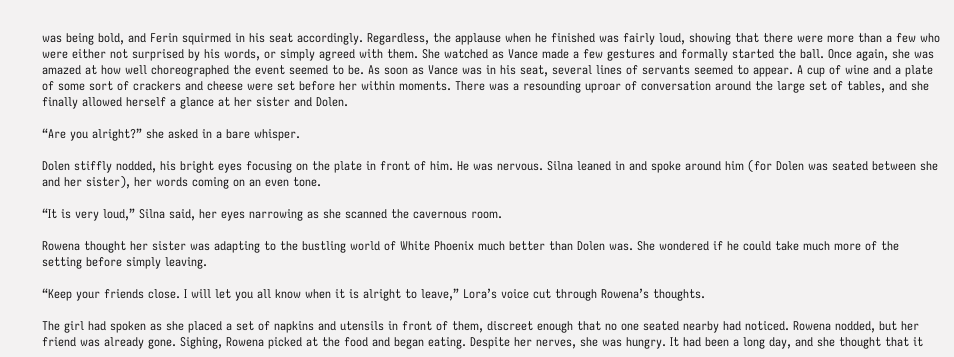was being bold, and Ferin squirmed in his seat accordingly. Regardless, the applause when he finished was fairly loud, showing that there were more than a few who were either not surprised by his words, or simply agreed with them. She watched as Vance made a few gestures and formally started the ball. Once again, she was amazed at how well choreographed the event seemed to be. As soon as Vance was in his seat, several lines of servants seemed to appear. A cup of wine and a plate of some sort of crackers and cheese were set before her within moments. There was a resounding uproar of conversation around the large set of tables, and she finally allowed herself a glance at her sister and Dolen.

“Are you alright?” she asked in a bare whisper.

Dolen stiffly nodded, his bright eyes focusing on the plate in front of him. He was nervous. Silna leaned in and spoke around him (for Dolen was seated between she and her sister), her words coming on an even tone.

“It is very loud,” Silna said, her eyes narrowing as she scanned the cavernous room.

Rowena thought her sister was adapting to the bustling world of White Phoenix much better than Dolen was. She wondered if he could take much more of the setting before simply leaving.

“Keep your friends close. I will let you all know when it is alright to leave,” Lora’s voice cut through Rowena’s thoughts.

The girl had spoken as she placed a set of napkins and utensils in front of them, discreet enough that no one seated nearby had noticed. Rowena nodded, but her friend was already gone. Sighing, Rowena picked at the food and began eating. Despite her nerves, she was hungry. It had been a long day, and she thought that it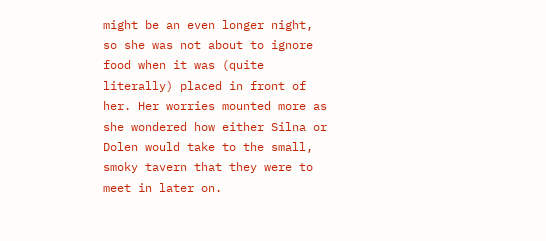might be an even longer night, so she was not about to ignore food when it was (quite literally) placed in front of her. Her worries mounted more as she wondered how either Silna or Dolen would take to the small, smoky tavern that they were to meet in later on.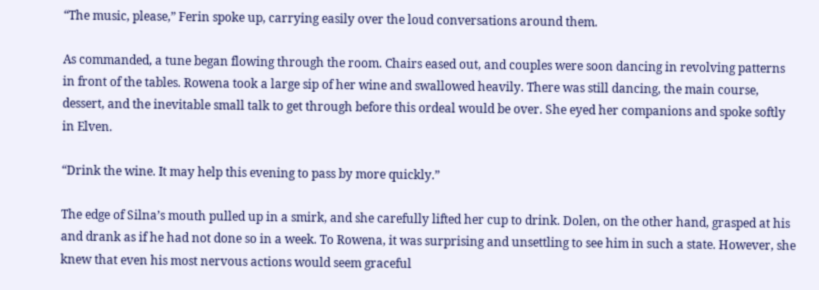“The music, please,” Ferin spoke up, carrying easily over the loud conversations around them.

As commanded, a tune began flowing through the room. Chairs eased out, and couples were soon dancing in revolving patterns in front of the tables. Rowena took a large sip of her wine and swallowed heavily. There was still dancing, the main course, dessert, and the inevitable small talk to get through before this ordeal would be over. She eyed her companions and spoke softly in Elven.

“Drink the wine. It may help this evening to pass by more quickly.”

The edge of Silna’s mouth pulled up in a smirk, and she carefully lifted her cup to drink. Dolen, on the other hand, grasped at his and drank as if he had not done so in a week. To Rowena, it was surprising and unsettling to see him in such a state. However, she knew that even his most nervous actions would seem graceful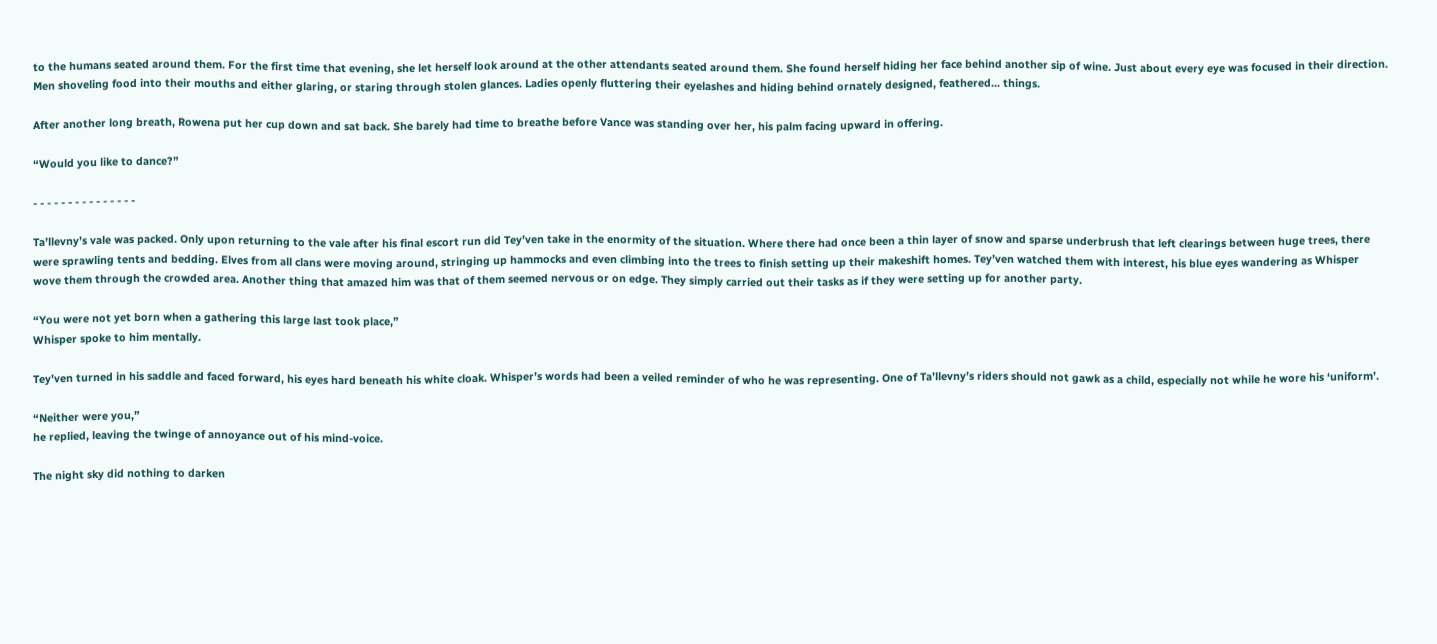to the humans seated around them. For the first time that evening, she let herself look around at the other attendants seated around them. She found herself hiding her face behind another sip of wine. Just about every eye was focused in their direction. Men shoveling food into their mouths and either glaring, or staring through stolen glances. Ladies openly fluttering their eyelashes and hiding behind ornately designed, feathered... things.

After another long breath, Rowena put her cup down and sat back. She barely had time to breathe before Vance was standing over her, his palm facing upward in offering.

“Would you like to dance?”

- - - - - - - - - - - - - - -

Ta’llevny’s vale was packed. Only upon returning to the vale after his final escort run did Tey’ven take in the enormity of the situation. Where there had once been a thin layer of snow and sparse underbrush that left clearings between huge trees, there were sprawling tents and bedding. Elves from all clans were moving around, stringing up hammocks and even climbing into the trees to finish setting up their makeshift homes. Tey’ven watched them with interest, his blue eyes wandering as Whisper wove them through the crowded area. Another thing that amazed him was that of them seemed nervous or on edge. They simply carried out their tasks as if they were setting up for another party.

“You were not yet born when a gathering this large last took place,”
Whisper spoke to him mentally.

Tey’ven turned in his saddle and faced forward, his eyes hard beneath his white cloak. Whisper’s words had been a veiled reminder of who he was representing. One of Ta’llevny’s riders should not gawk as a child, especially not while he wore his ‘uniform’.

“Neither were you,”
he replied, leaving the twinge of annoyance out of his mind-voice.

The night sky did nothing to darken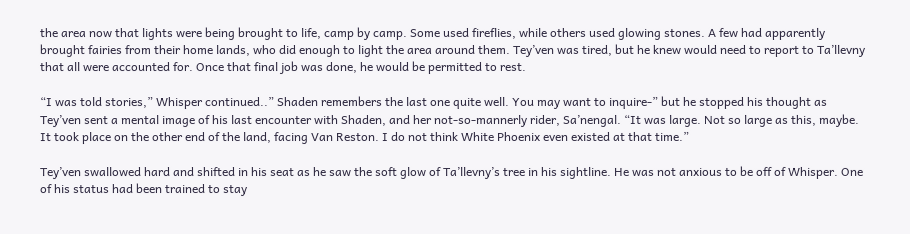the area now that lights were being brought to life, camp by camp. Some used fireflies, while others used glowing stones. A few had apparently brought fairies from their home lands, who did enough to light the area around them. Tey’ven was tired, but he knew would need to report to Ta’llevny that all were accounted for. Once that final job was done, he would be permitted to rest.

“I was told stories,” Whisper continued..” Shaden remembers the last one quite well. You may want to inquire-” but he stopped his thought as Tey’ven sent a mental image of his last encounter with Shaden, and her not-so-mannerly rider, Sa’nengal. “It was large. Not so large as this, maybe. It took place on the other end of the land, facing Van Reston. I do not think White Phoenix even existed at that time.”

Tey’ven swallowed hard and shifted in his seat as he saw the soft glow of Ta’llevny’s tree in his sightline. He was not anxious to be off of Whisper. One of his status had been trained to stay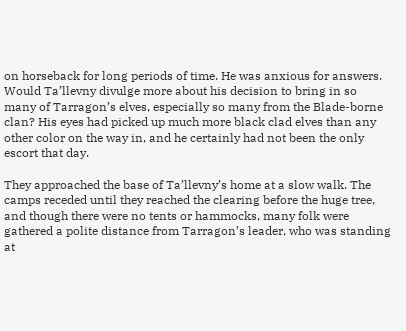on horseback for long periods of time. He was anxious for answers. Would Ta’llevny divulge more about his decision to bring in so many of Tarragon’s elves, especially so many from the Blade-borne clan? His eyes had picked up much more black clad elves than any other color on the way in, and he certainly had not been the only escort that day.

They approached the base of Ta’llevny’s home at a slow walk. The camps receded until they reached the clearing before the huge tree, and though there were no tents or hammocks, many folk were gathered a polite distance from Tarragon’s leader, who was standing at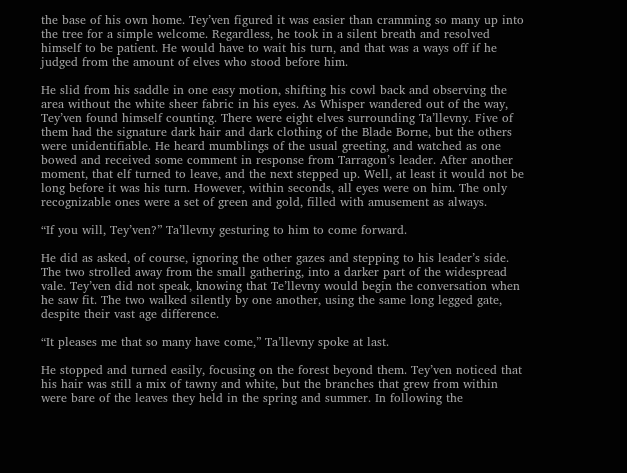the base of his own home. Tey’ven figured it was easier than cramming so many up into the tree for a simple welcome. Regardless, he took in a silent breath and resolved himself to be patient. He would have to wait his turn, and that was a ways off if he judged from the amount of elves who stood before him.

He slid from his saddle in one easy motion, shifting his cowl back and observing the area without the white sheer fabric in his eyes. As Whisper wandered out of the way, Tey’ven found himself counting. There were eight elves surrounding Ta’llevny. Five of them had the signature dark hair and dark clothing of the Blade Borne, but the others were unidentifiable. He heard mumblings of the usual greeting, and watched as one bowed and received some comment in response from Tarragon’s leader. After another moment, that elf turned to leave, and the next stepped up. Well, at least it would not be long before it was his turn. However, within seconds, all eyes were on him. The only recognizable ones were a set of green and gold, filled with amusement as always.

“If you will, Tey’ven?” Ta’llevny gesturing to him to come forward.

He did as asked, of course, ignoring the other gazes and stepping to his leader’s side. The two strolled away from the small gathering, into a darker part of the widespread vale. Tey’ven did not speak, knowing that Te’llevny would begin the conversation when he saw fit. The two walked silently by one another, using the same long legged gate, despite their vast age difference.

“It pleases me that so many have come,” Ta’llevny spoke at last.

He stopped and turned easily, focusing on the forest beyond them. Tey’ven noticed that his hair was still a mix of tawny and white, but the branches that grew from within were bare of the leaves they held in the spring and summer. In following the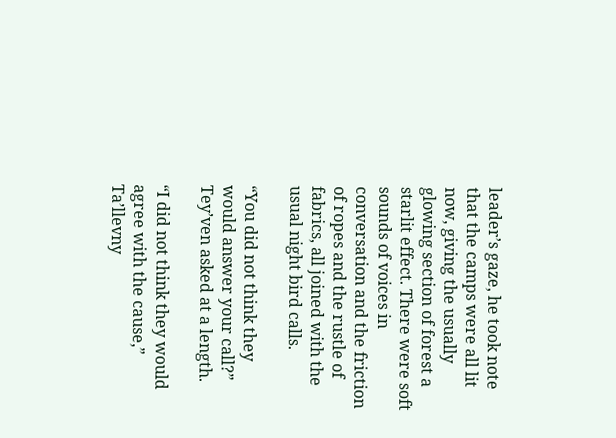leader’s gaze, he took note that the camps were all lit now, giving the usually glowing section of forest a starlit effect. There were soft sounds of voices in conversation and the friction of ropes and the rustle of fabrics, all joined with the usual night bird calls.

“You did not think they would answer your call?” Tey’ven asked at a length.

“I did not think they would agree with the cause,” Ta’llevny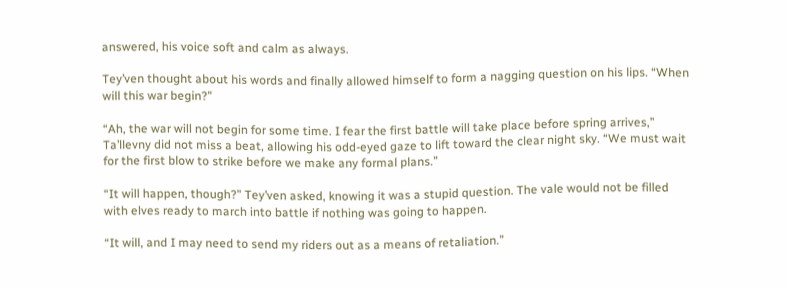answered, his voice soft and calm as always.

Tey’ven thought about his words and finally allowed himself to form a nagging question on his lips. “When will this war begin?”

“Ah, the war will not begin for some time. I fear the first battle will take place before spring arrives,” Ta’llevny did not miss a beat, allowing his odd-eyed gaze to lift toward the clear night sky. “We must wait for the first blow to strike before we make any formal plans.”

“It will happen, though?” Tey’ven asked, knowing it was a stupid question. The vale would not be filled with elves ready to march into battle if nothing was going to happen.

“It will, and I may need to send my riders out as a means of retaliation.”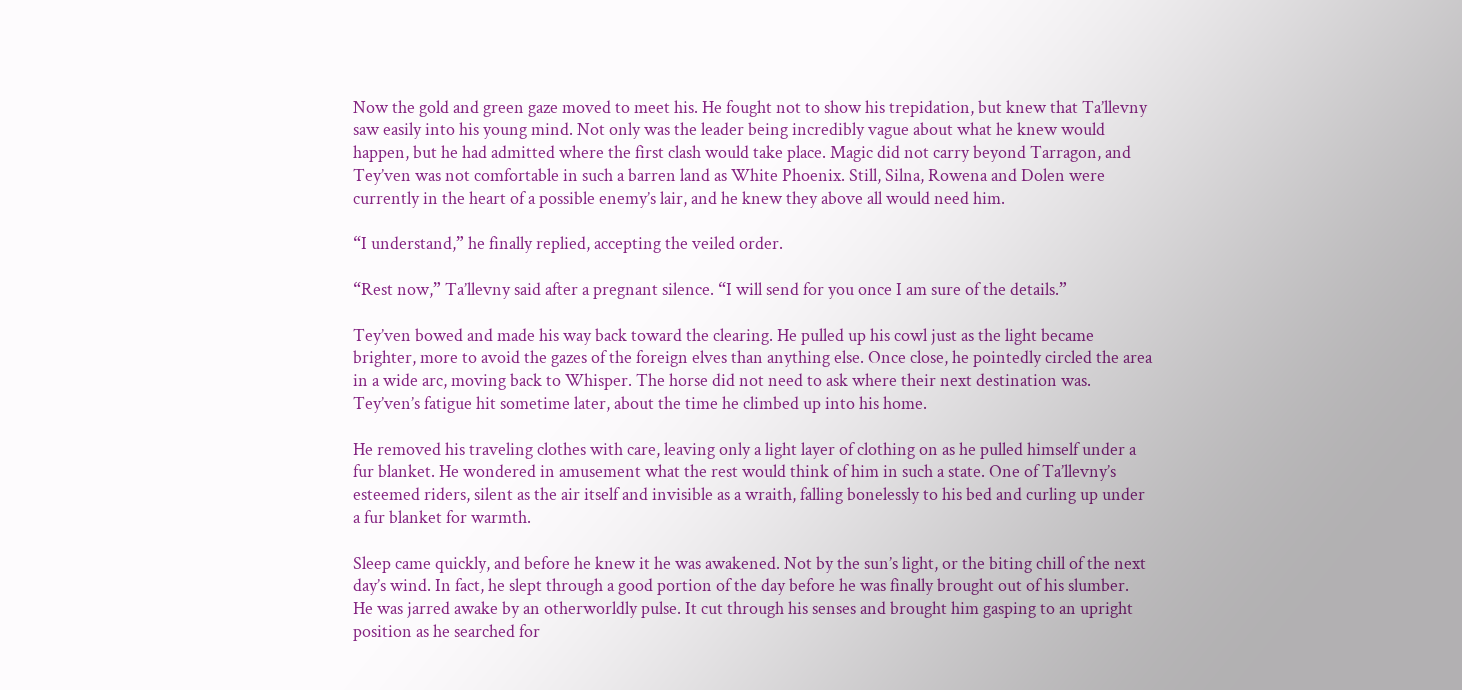Now the gold and green gaze moved to meet his. He fought not to show his trepidation, but knew that Ta’llevny saw easily into his young mind. Not only was the leader being incredibly vague about what he knew would happen, but he had admitted where the first clash would take place. Magic did not carry beyond Tarragon, and Tey’ven was not comfortable in such a barren land as White Phoenix. Still, Silna, Rowena and Dolen were currently in the heart of a possible enemy’s lair, and he knew they above all would need him.

“I understand,” he finally replied, accepting the veiled order.

“Rest now,” Ta’llevny said after a pregnant silence. “I will send for you once I am sure of the details.”

Tey’ven bowed and made his way back toward the clearing. He pulled up his cowl just as the light became brighter, more to avoid the gazes of the foreign elves than anything else. Once close, he pointedly circled the area in a wide arc, moving back to Whisper. The horse did not need to ask where their next destination was. Tey’ven’s fatigue hit sometime later, about the time he climbed up into his home.

He removed his traveling clothes with care, leaving only a light layer of clothing on as he pulled himself under a fur blanket. He wondered in amusement what the rest would think of him in such a state. One of Ta’llevny’s esteemed riders, silent as the air itself and invisible as a wraith, falling bonelessly to his bed and curling up under a fur blanket for warmth.

Sleep came quickly, and before he knew it he was awakened. Not by the sun’s light, or the biting chill of the next day’s wind. In fact, he slept through a good portion of the day before he was finally brought out of his slumber. He was jarred awake by an otherworldly pulse. It cut through his senses and brought him gasping to an upright position as he searched for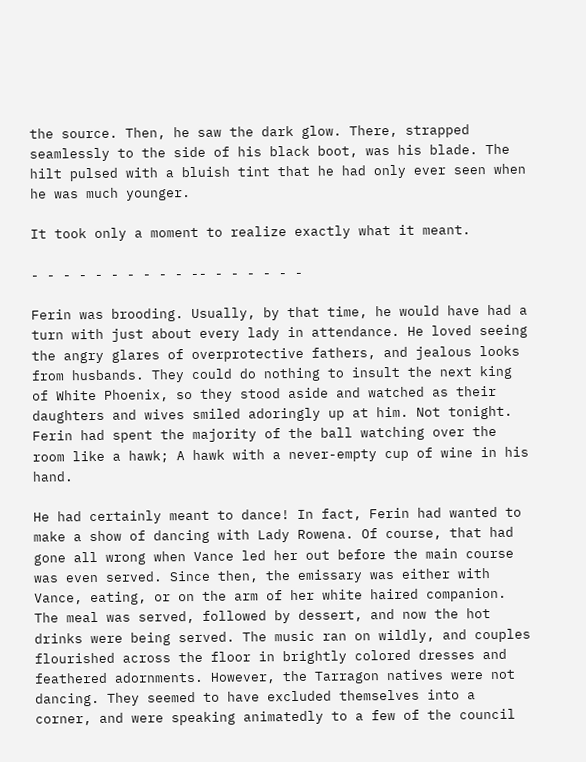the source. Then, he saw the dark glow. There, strapped seamlessly to the side of his black boot, was his blade. The hilt pulsed with a bluish tint that he had only ever seen when he was much younger.

It took only a moment to realize exactly what it meant.

- - - - - - - - - - -- - - - - - -

Ferin was brooding. Usually, by that time, he would have had a turn with just about every lady in attendance. He loved seeing the angry glares of overprotective fathers, and jealous looks from husbands. They could do nothing to insult the next king of White Phoenix, so they stood aside and watched as their daughters and wives smiled adoringly up at him. Not tonight. Ferin had spent the majority of the ball watching over the room like a hawk; A hawk with a never-empty cup of wine in his hand.

He had certainly meant to dance! In fact, Ferin had wanted to make a show of dancing with Lady Rowena. Of course, that had gone all wrong when Vance led her out before the main course was even served. Since then, the emissary was either with Vance, eating, or on the arm of her white haired companion. The meal was served, followed by dessert, and now the hot drinks were being served. The music ran on wildly, and couples flourished across the floor in brightly colored dresses and feathered adornments. However, the Tarragon natives were not dancing. They seemed to have excluded themselves into a corner, and were speaking animatedly to a few of the council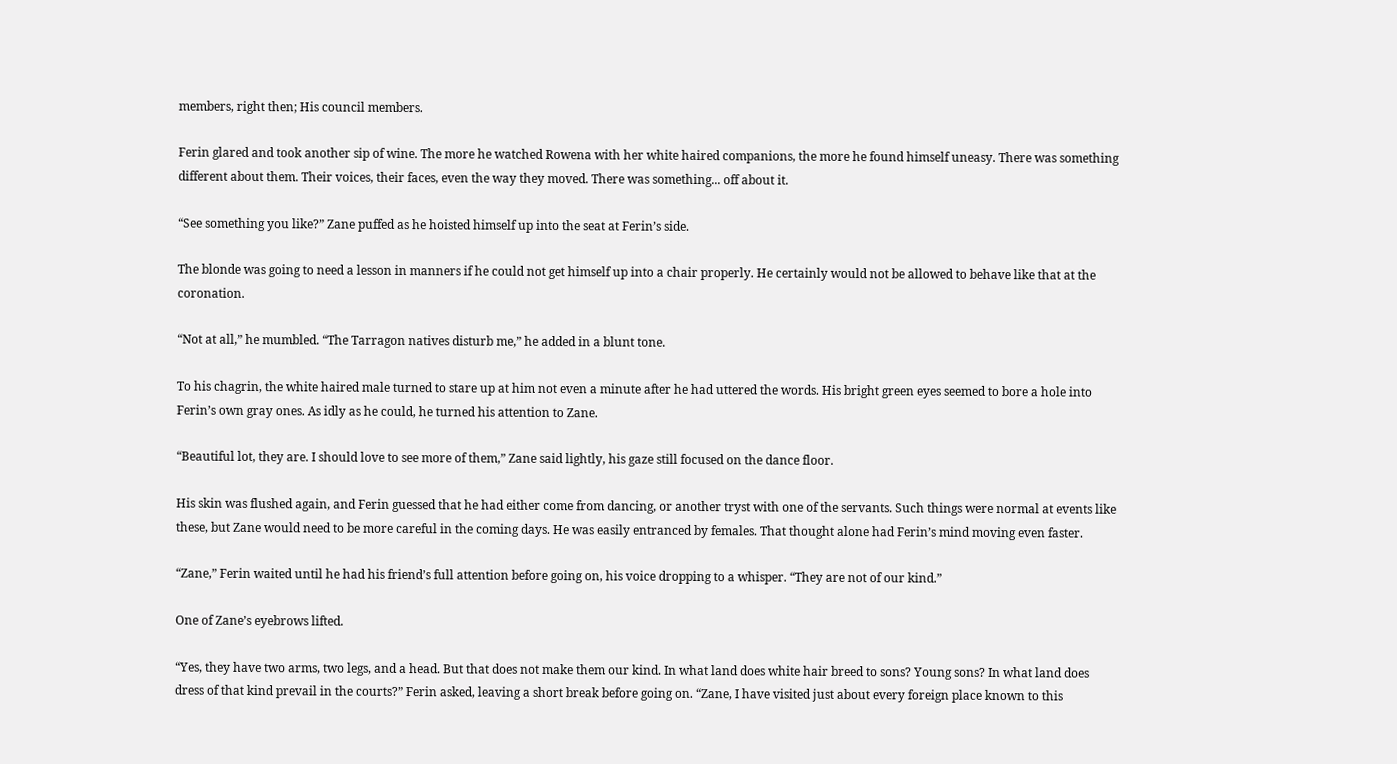members, right then; His council members.

Ferin glared and took another sip of wine. The more he watched Rowena with her white haired companions, the more he found himself uneasy. There was something different about them. Their voices, their faces, even the way they moved. There was something... off about it.

“See something you like?” Zane puffed as he hoisted himself up into the seat at Ferin’s side.

The blonde was going to need a lesson in manners if he could not get himself up into a chair properly. He certainly would not be allowed to behave like that at the coronation.

“Not at all,” he mumbled. “The Tarragon natives disturb me,” he added in a blunt tone.

To his chagrin, the white haired male turned to stare up at him not even a minute after he had uttered the words. His bright green eyes seemed to bore a hole into Ferin’s own gray ones. As idly as he could, he turned his attention to Zane.

“Beautiful lot, they are. I should love to see more of them,” Zane said lightly, his gaze still focused on the dance floor.

His skin was flushed again, and Ferin guessed that he had either come from dancing, or another tryst with one of the servants. Such things were normal at events like these, but Zane would need to be more careful in the coming days. He was easily entranced by females. That thought alone had Ferin’s mind moving even faster.

“Zane,” Ferin waited until he had his friend’s full attention before going on, his voice dropping to a whisper. “They are not of our kind.”

One of Zane’s eyebrows lifted.

“Yes, they have two arms, two legs, and a head. But that does not make them our kind. In what land does white hair breed to sons? Young sons? In what land does dress of that kind prevail in the courts?” Ferin asked, leaving a short break before going on. “Zane, I have visited just about every foreign place known to this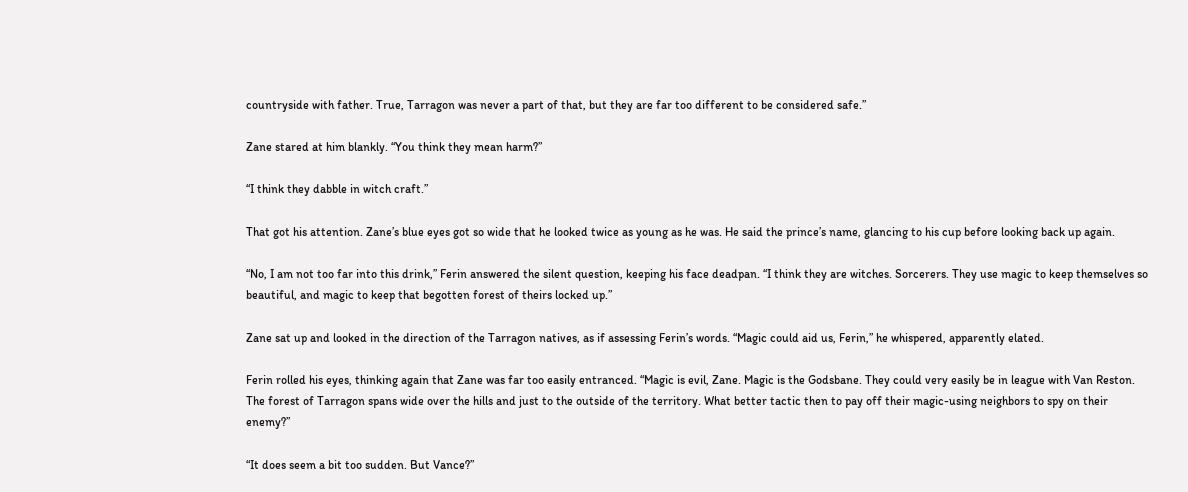countryside with father. True, Tarragon was never a part of that, but they are far too different to be considered safe.”

Zane stared at him blankly. “You think they mean harm?”

“I think they dabble in witch craft.”

That got his attention. Zane’s blue eyes got so wide that he looked twice as young as he was. He said the prince’s name, glancing to his cup before looking back up again.

“No, I am not too far into this drink,” Ferin answered the silent question, keeping his face deadpan. “I think they are witches. Sorcerers. They use magic to keep themselves so beautiful, and magic to keep that begotten forest of theirs locked up.”

Zane sat up and looked in the direction of the Tarragon natives, as if assessing Ferin’s words. “Magic could aid us, Ferin,” he whispered, apparently elated.

Ferin rolled his eyes, thinking again that Zane was far too easily entranced. “Magic is evil, Zane. Magic is the Godsbane. They could very easily be in league with Van Reston. The forest of Tarragon spans wide over the hills and just to the outside of the territory. What better tactic then to pay off their magic-using neighbors to spy on their enemy?”

“It does seem a bit too sudden. But Vance?”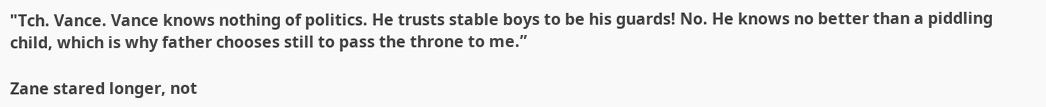"Tch. Vance. Vance knows nothing of politics. He trusts stable boys to be his guards! No. He knows no better than a piddling child, which is why father chooses still to pass the throne to me.”

Zane stared longer, not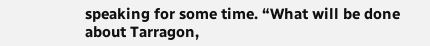speaking for some time. “What will be done about Tarragon,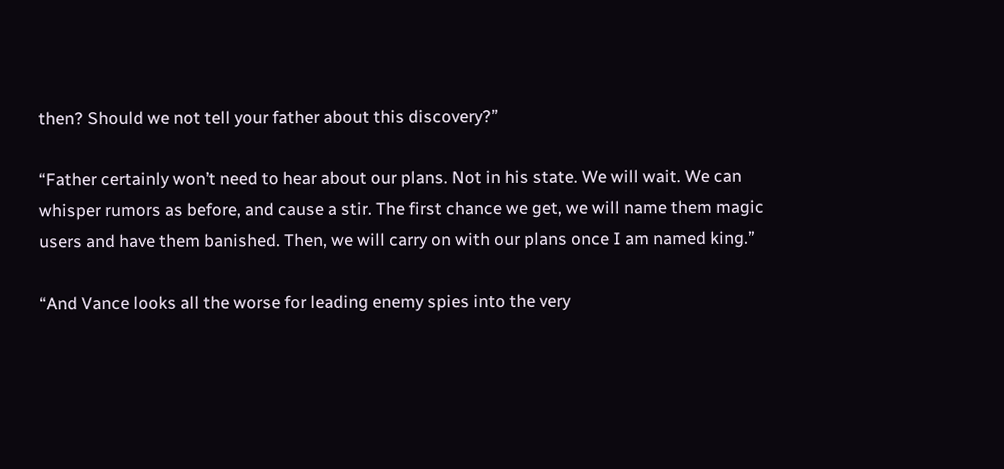then? Should we not tell your father about this discovery?”

“Father certainly won’t need to hear about our plans. Not in his state. We will wait. We can whisper rumors as before, and cause a stir. The first chance we get, we will name them magic users and have them banished. Then, we will carry on with our plans once I am named king.”

“And Vance looks all the worse for leading enemy spies into the very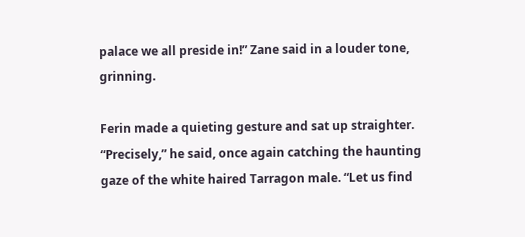palace we all preside in!” Zane said in a louder tone, grinning.

Ferin made a quieting gesture and sat up straighter. “Precisely,” he said, once again catching the haunting gaze of the white haired Tarragon male. “Let us find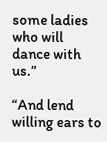some ladies who will dance with us.”

“And lend willing ears to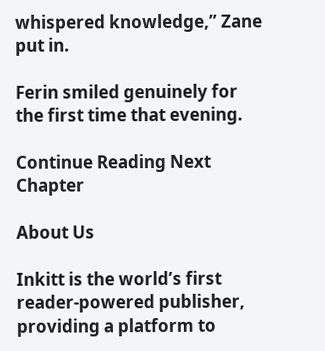whispered knowledge,” Zane put in.

Ferin smiled genuinely for the first time that evening.

Continue Reading Next Chapter

About Us

Inkitt is the world’s first reader-powered publisher, providing a platform to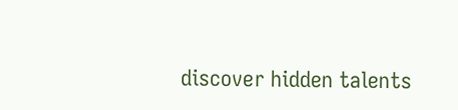discover hidden talents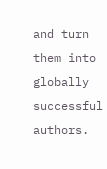and turn them into globally successful authors.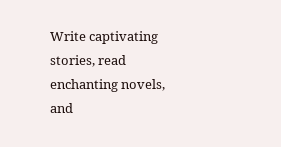Write captivating stories, read enchanting novels, and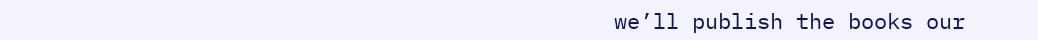we’ll publish the books our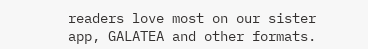readers love most on our sister app, GALATEA and other formats.